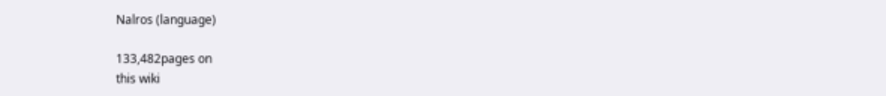Nalros (language)

133,482pages on
this wiki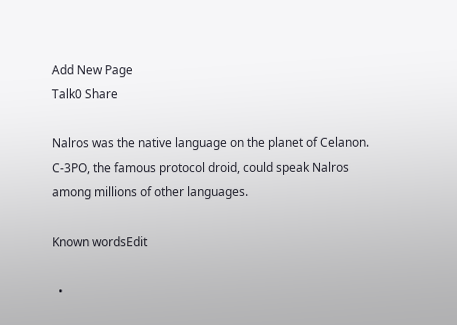Add New Page
Talk0 Share

Nalros was the native language on the planet of Celanon. C-3PO, the famous protocol droid, could speak Nalros among millions of other languages.

Known wordsEdit

  •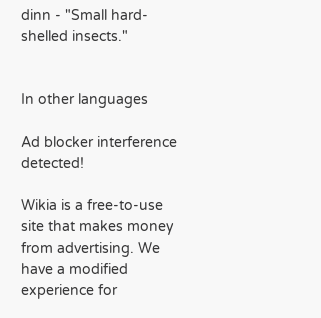dinn - "Small hard-shelled insects."


In other languages

Ad blocker interference detected!

Wikia is a free-to-use site that makes money from advertising. We have a modified experience for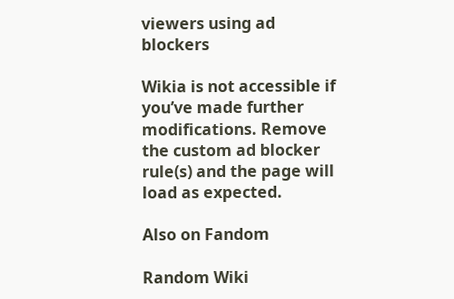viewers using ad blockers

Wikia is not accessible if you’ve made further modifications. Remove the custom ad blocker rule(s) and the page will load as expected.

Also on Fandom

Random Wiki